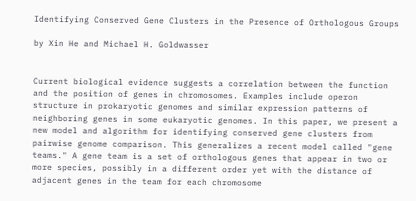Identifying Conserved Gene Clusters in the Presence of Orthologous Groups

by Xin He and Michael H. Goldwasser


Current biological evidence suggests a correlation between the function and the position of genes in chromosomes. Examples include operon structure in prokaryotic genomes and similar expression patterns of neighboring genes in some eukaryotic genomes. In this paper, we present a new model and algorithm for identifying conserved gene clusters from pairwise genome comparison. This generalizes a recent model called "gene teams." A gene team is a set of orthologous genes that appear in two or more species, possibly in a different order yet with the distance of adjacent genes in the team for each chromosome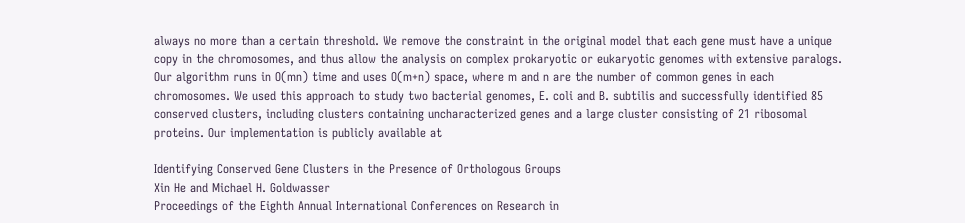always no more than a certain threshold. We remove the constraint in the original model that each gene must have a unique copy in the chromosomes, and thus allow the analysis on complex prokaryotic or eukaryotic genomes with extensive paralogs. Our algorithm runs in O(mn) time and uses O(m+n) space, where m and n are the number of common genes in each chromosomes. We used this approach to study two bacterial genomes, E. coli and B. subtilis and successfully identified 85 conserved clusters, including clusters containing uncharacterized genes and a large cluster consisting of 21 ribosomal proteins. Our implementation is publicly available at

Identifying Conserved Gene Clusters in the Presence of Orthologous Groups
Xin He and Michael H. Goldwasser
Proceedings of the Eighth Annual International Conferences on Research in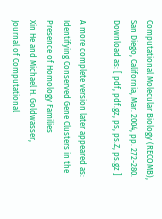Computational Molecular Biology (RECOMB), San Diego, California, Mar. 2004, pp. 272-280.
Download as: [ pdf, pdf.gz, ps, ps.Z, ps.gz ]

A more complete version later appeared as:
Identifying Conserved Gene Clusters in the Presence of Homology Families
Xin He and Michael H. Goldwasser,
Journal of Computational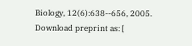Biology, 12(6):638--656, 2005.
Download preprint as: [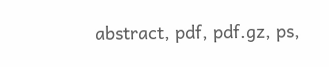abstract, pdf, pdf.gz, ps,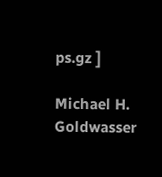ps.gz ]

Michael H. Goldwasser